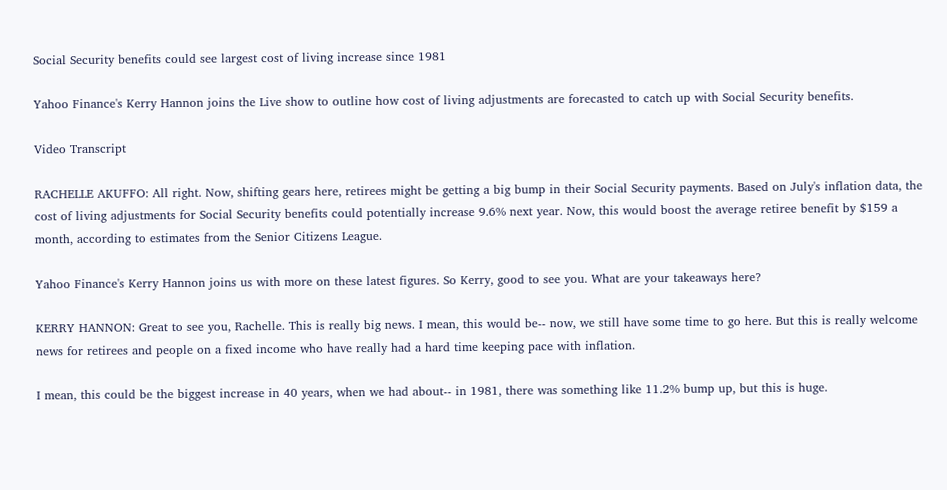Social Security benefits could see largest cost of living increase since 1981

Yahoo Finance's Kerry Hannon joins the Live show to outline how cost of living adjustments are forecasted to catch up with Social Security benefits.

Video Transcript

RACHELLE AKUFFO: All right. Now, shifting gears here, retirees might be getting a big bump in their Social Security payments. Based on July's inflation data, the cost of living adjustments for Social Security benefits could potentially increase 9.6% next year. Now, this would boost the average retiree benefit by $159 a month, according to estimates from the Senior Citizens League.

Yahoo Finance's Kerry Hannon joins us with more on these latest figures. So Kerry, good to see you. What are your takeaways here?

KERRY HANNON: Great to see you, Rachelle. This is really big news. I mean, this would be-- now, we still have some time to go here. But this is really welcome news for retirees and people on a fixed income who have really had a hard time keeping pace with inflation.

I mean, this could be the biggest increase in 40 years, when we had about-- in 1981, there was something like 11.2% bump up, but this is huge.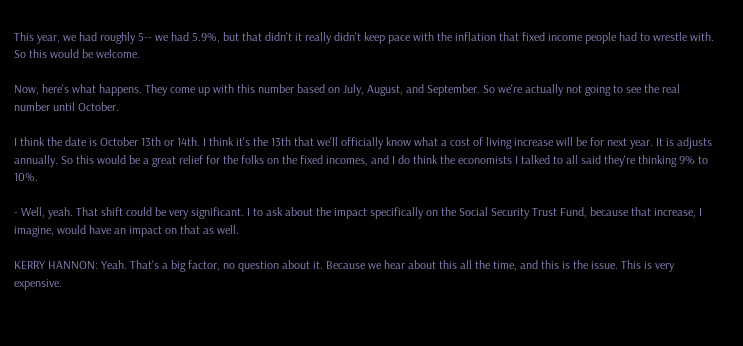This year, we had roughly 5-- we had 5.9%, but that didn't it really didn't keep pace with the inflation that fixed income people had to wrestle with. So this would be welcome.

Now, here's what happens. They come up with this number based on July, August, and September. So we're actually not going to see the real number until October.

I think the date is October 13th or 14th. I think it's the 13th that we'll officially know what a cost of living increase will be for next year. It is adjusts annually. So this would be a great relief for the folks on the fixed incomes, and I do think the economists I talked to all said they're thinking 9% to 10%.

- Well, yeah. That shift could be very significant. I to ask about the impact specifically on the Social Security Trust Fund, because that increase, I imagine, would have an impact on that as well.

KERRY HANNON: Yeah. That's a big factor, no question about it. Because we hear about this all the time, and this is the issue. This is very expensive.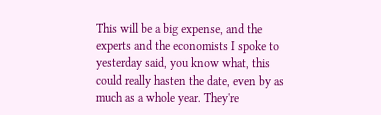This will be a big expense, and the experts and the economists I spoke to yesterday said, you know what, this could really hasten the date, even by as much as a whole year. They're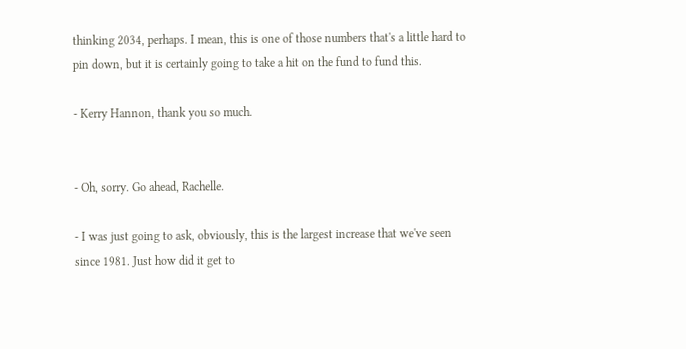thinking 2034, perhaps. I mean, this is one of those numbers that's a little hard to pin down, but it is certainly going to take a hit on the fund to fund this.

- Kerry Hannon, thank you so much.


- Oh, sorry. Go ahead, Rachelle.

- I was just going to ask, obviously, this is the largest increase that we've seen since 1981. Just how did it get to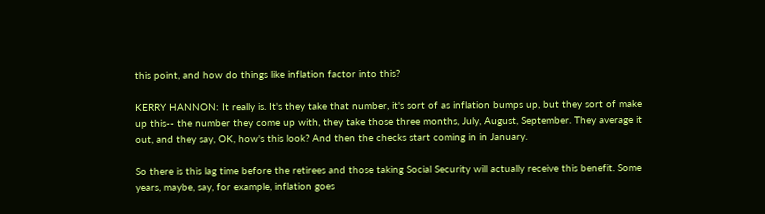this point, and how do things like inflation factor into this?

KERRY HANNON: It really is. It's they take that number, it's sort of as inflation bumps up, but they sort of make up this-- the number they come up with, they take those three months, July, August, September. They average it out, and they say, OK, how's this look? And then the checks start coming in in January.

So there is this lag time before the retirees and those taking Social Security will actually receive this benefit. Some years, maybe, say, for example, inflation goes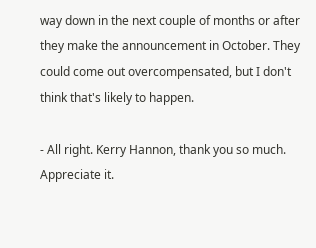way down in the next couple of months or after they make the announcement in October. They could come out overcompensated, but I don't think that's likely to happen.

- All right. Kerry Hannon, thank you so much. Appreciate it.